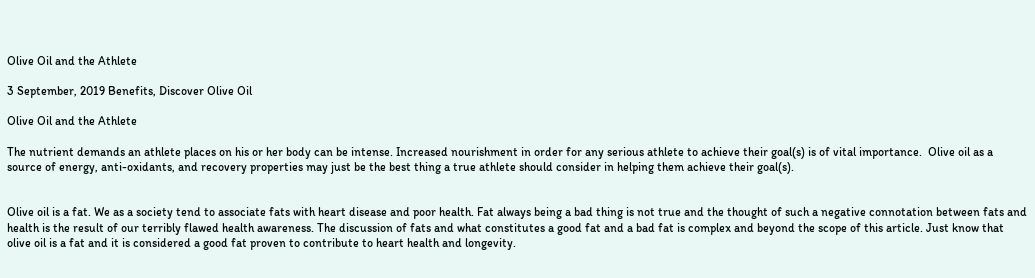Olive Oil and the Athlete

3 September, 2019 Benefits, Discover Olive Oil

Olive Oil and the Athlete

The nutrient demands an athlete places on his or her body can be intense. Increased nourishment in order for any serious athlete to achieve their goal(s) is of vital importance.  Olive oil as a source of energy, anti-oxidants, and recovery properties may just be the best thing a true athlete should consider in helping them achieve their goal(s).


Olive oil is a fat. We as a society tend to associate fats with heart disease and poor health. Fat always being a bad thing is not true and the thought of such a negative connotation between fats and health is the result of our terribly flawed health awareness. The discussion of fats and what constitutes a good fat and a bad fat is complex and beyond the scope of this article. Just know that olive oil is a fat and it is considered a good fat proven to contribute to heart health and longevity.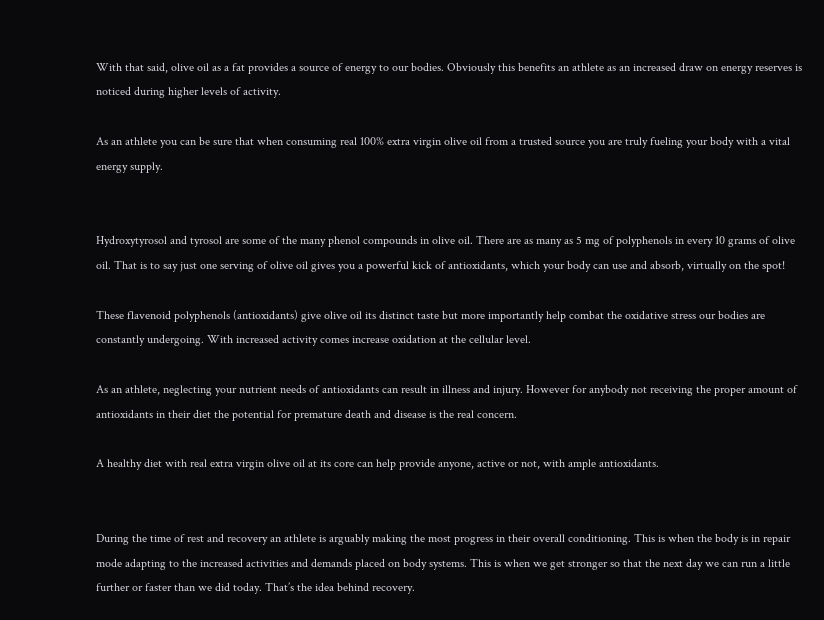With that said, olive oil as a fat provides a source of energy to our bodies. Obviously this benefits an athlete as an increased draw on energy reserves is noticed during higher levels of activity.

As an athlete you can be sure that when consuming real 100% extra virgin olive oil from a trusted source you are truly fueling your body with a vital energy supply.


Hydroxytyrosol and tyrosol are some of the many phenol compounds in olive oil. There are as many as 5 mg of polyphenols in every 10 grams of olive oil. That is to say just one serving of olive oil gives you a powerful kick of antioxidants, which your body can use and absorb, virtually on the spot!

These flavenoid polyphenols (antioxidants) give olive oil its distinct taste but more importantly help combat the oxidative stress our bodies are constantly undergoing. With increased activity comes increase oxidation at the cellular level.

As an athlete, neglecting your nutrient needs of antioxidants can result in illness and injury. However for anybody not receiving the proper amount of antioxidants in their diet the potential for premature death and disease is the real concern.

A healthy diet with real extra virgin olive oil at its core can help provide anyone, active or not, with ample antioxidants.


During the time of rest and recovery an athlete is arguably making the most progress in their overall conditioning. This is when the body is in repair mode adapting to the increased activities and demands placed on body systems. This is when we get stronger so that the next day we can run a little further or faster than we did today. That’s the idea behind recovery.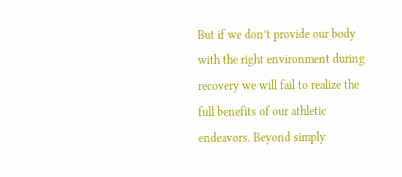But if we don’t provide our body with the right environment during recovery we will fail to realize the full benefits of our athletic endeavors. Beyond simply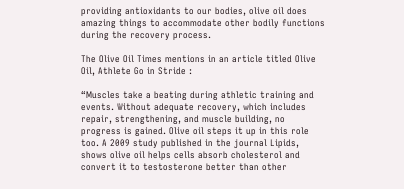providing antioxidants to our bodies, olive oil does amazing things to accommodate other bodily functions during the recovery process.

The Olive Oil Times mentions in an article titled Olive Oil, Athlete Go in Stride :

“Muscles take a beating during athletic training and events. Without adequate recovery, which includes repair, strengthening, and muscle building, no progress is gained. Olive oil steps it up in this role too. A 2009 study published in the journal Lipids, shows olive oil helps cells absorb cholesterol and convert it to testosterone better than other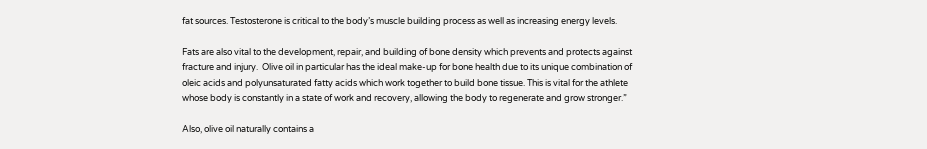fat sources. Testosterone is critical to the body’s muscle building process as well as increasing energy levels.

Fats are also vital to the development, repair, and building of bone density which prevents and protects against fracture and injury.  Olive oil in particular has the ideal make-up for bone health due to its unique combination of oleic acids and polyunsaturated fatty acids which work together to build bone tissue. This is vital for the athlete whose body is constantly in a state of work and recovery, allowing the body to regenerate and grow stronger.”

Also, olive oil naturally contains a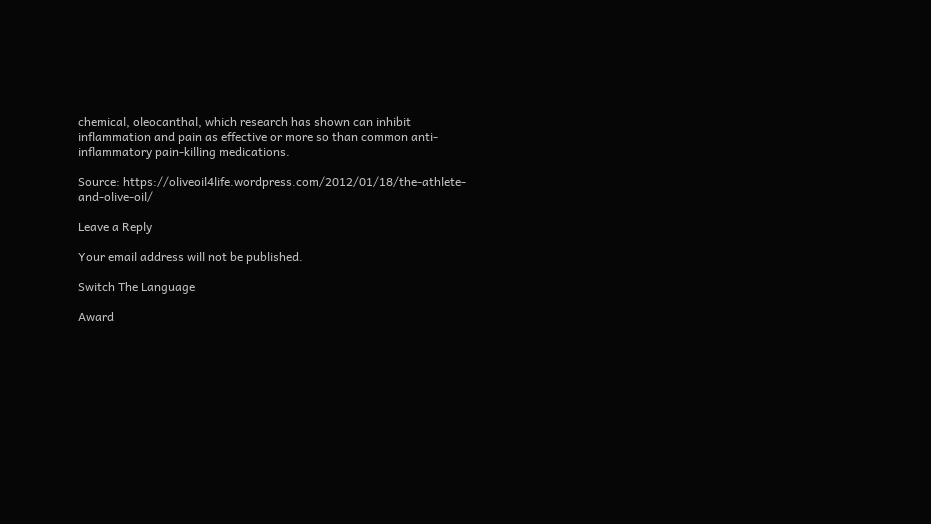chemical, oleocanthal, which research has shown can inhibit inflammation and pain as effective or more so than common anti-inflammatory pain-killing medications.

Source: https://oliveoil4life.wordpress.com/2012/01/18/the-athlete-and-olive-oil/

Leave a Reply

Your email address will not be published.

Switch The Language

Award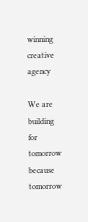winning creative agency

We are building for tomorrow because tomorrow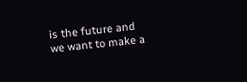is the future and we want to make a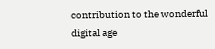contribution to the wonderful digital age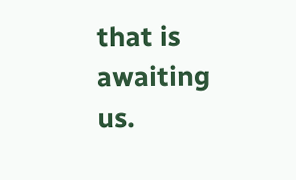that is awaiting us.